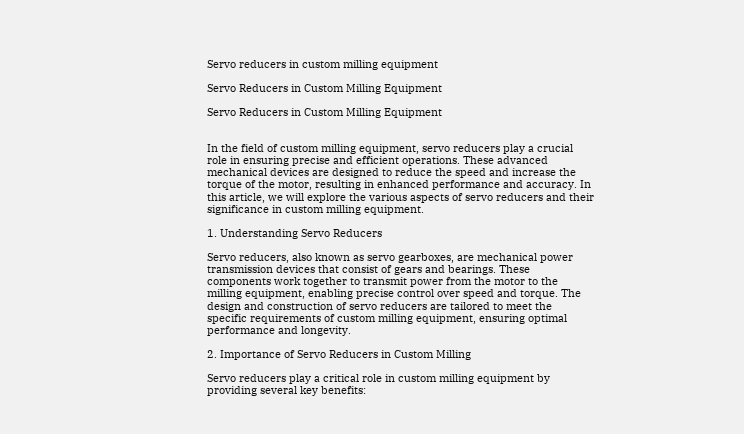Servo reducers in custom milling equipment

Servo Reducers in Custom Milling Equipment

Servo Reducers in Custom Milling Equipment


In the field of custom milling equipment, servo reducers play a crucial role in ensuring precise and efficient operations. These advanced mechanical devices are designed to reduce the speed and increase the torque of the motor, resulting in enhanced performance and accuracy. In this article, we will explore the various aspects of servo reducers and their significance in custom milling equipment.

1. Understanding Servo Reducers

Servo reducers, also known as servo gearboxes, are mechanical power transmission devices that consist of gears and bearings. These components work together to transmit power from the motor to the milling equipment, enabling precise control over speed and torque. The design and construction of servo reducers are tailored to meet the specific requirements of custom milling equipment, ensuring optimal performance and longevity.

2. Importance of Servo Reducers in Custom Milling

Servo reducers play a critical role in custom milling equipment by providing several key benefits: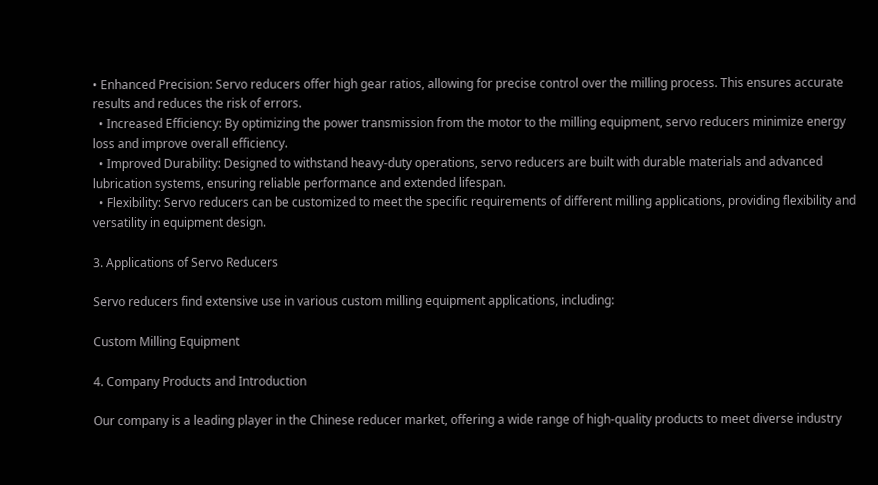• Enhanced Precision: Servo reducers offer high gear ratios, allowing for precise control over the milling process. This ensures accurate results and reduces the risk of errors.
  • Increased Efficiency: By optimizing the power transmission from the motor to the milling equipment, servo reducers minimize energy loss and improve overall efficiency.
  • Improved Durability: Designed to withstand heavy-duty operations, servo reducers are built with durable materials and advanced lubrication systems, ensuring reliable performance and extended lifespan.
  • Flexibility: Servo reducers can be customized to meet the specific requirements of different milling applications, providing flexibility and versatility in equipment design.

3. Applications of Servo Reducers

Servo reducers find extensive use in various custom milling equipment applications, including:

Custom Milling Equipment

4. Company Products and Introduction

Our company is a leading player in the Chinese reducer market, offering a wide range of high-quality products to meet diverse industry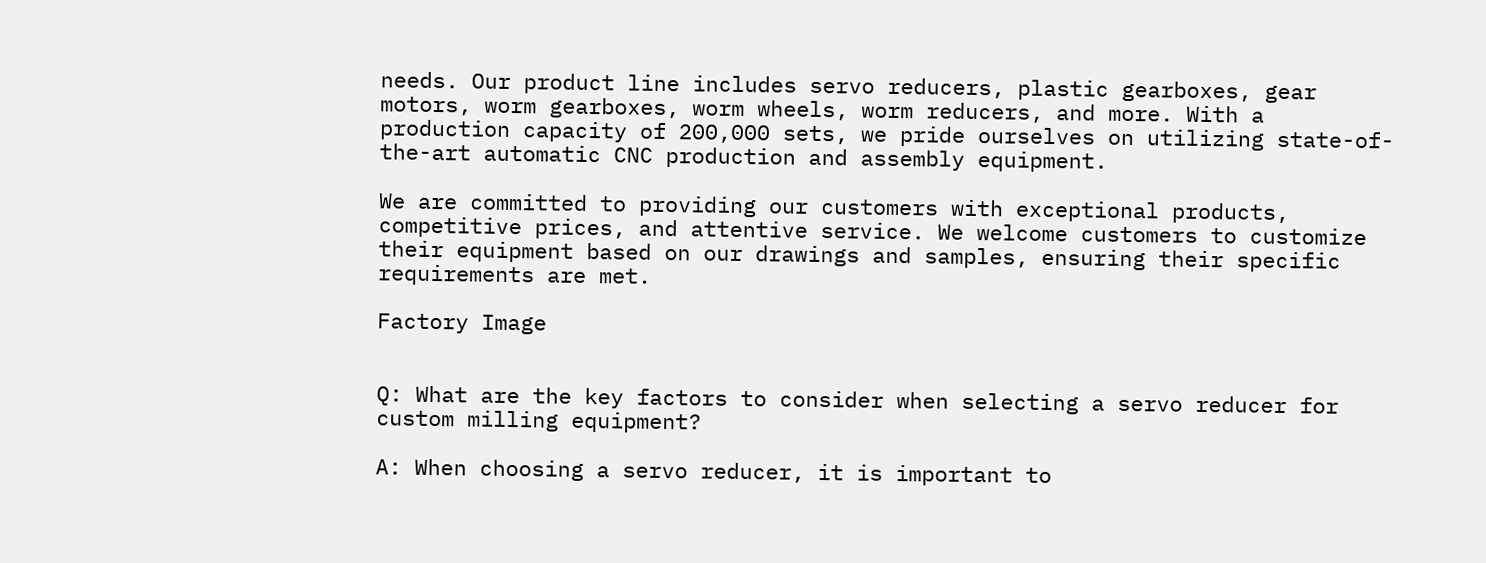needs. Our product line includes servo reducers, plastic gearboxes, gear motors, worm gearboxes, worm wheels, worm reducers, and more. With a production capacity of 200,000 sets, we pride ourselves on utilizing state-of-the-art automatic CNC production and assembly equipment.

We are committed to providing our customers with exceptional products, competitive prices, and attentive service. We welcome customers to customize their equipment based on our drawings and samples, ensuring their specific requirements are met.

Factory Image


Q: What are the key factors to consider when selecting a servo reducer for custom milling equipment?

A: When choosing a servo reducer, it is important to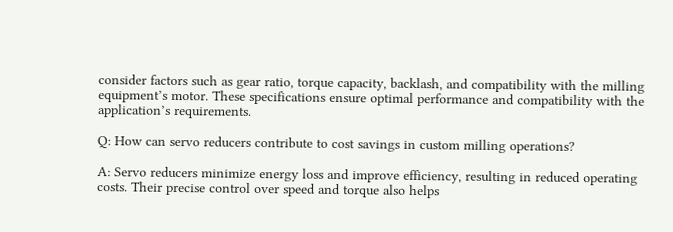consider factors such as gear ratio, torque capacity, backlash, and compatibility with the milling equipment’s motor. These specifications ensure optimal performance and compatibility with the application’s requirements.

Q: How can servo reducers contribute to cost savings in custom milling operations?

A: Servo reducers minimize energy loss and improve efficiency, resulting in reduced operating costs. Their precise control over speed and torque also helps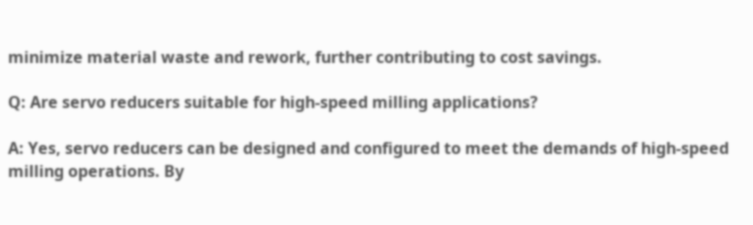minimize material waste and rework, further contributing to cost savings.

Q: Are servo reducers suitable for high-speed milling applications?

A: Yes, servo reducers can be designed and configured to meet the demands of high-speed milling operations. By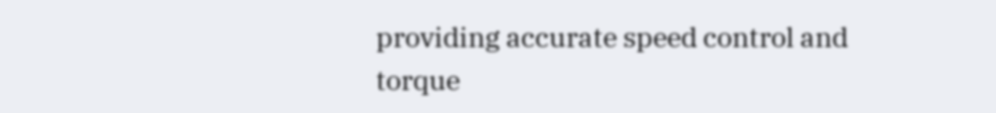providing accurate speed control and torque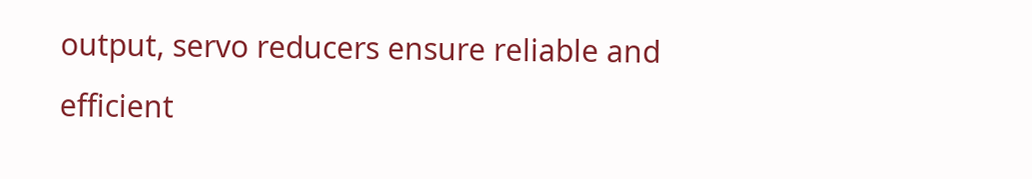output, servo reducers ensure reliable and efficient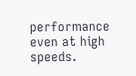performance even at high speeds.